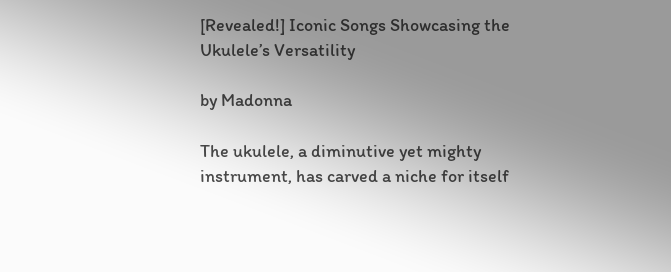[Revealed!] Iconic Songs Showcasing the Ukulele’s Versatility

by Madonna

The ukulele, a diminutive yet mighty instrument, has carved a niche for itself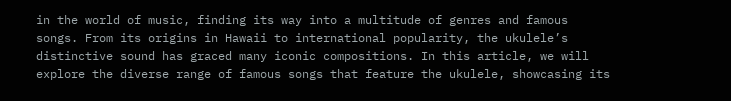in the world of music, finding its way into a multitude of genres and famous songs. From its origins in Hawaii to international popularity, the ukulele’s distinctive sound has graced many iconic compositions. In this article, we will explore the diverse range of famous songs that feature the ukulele, showcasing its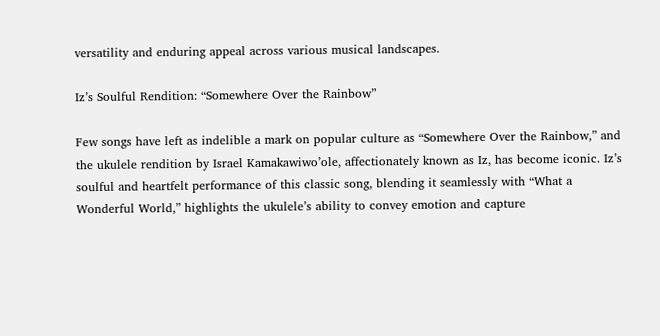versatility and enduring appeal across various musical landscapes.

Iz’s Soulful Rendition: “Somewhere Over the Rainbow”

Few songs have left as indelible a mark on popular culture as “Somewhere Over the Rainbow,” and the ukulele rendition by Israel Kamakawiwo’ole, affectionately known as Iz, has become iconic. Iz’s soulful and heartfelt performance of this classic song, blending it seamlessly with “What a Wonderful World,” highlights the ukulele’s ability to convey emotion and capture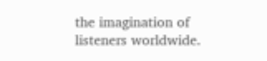the imagination of listeners worldwide.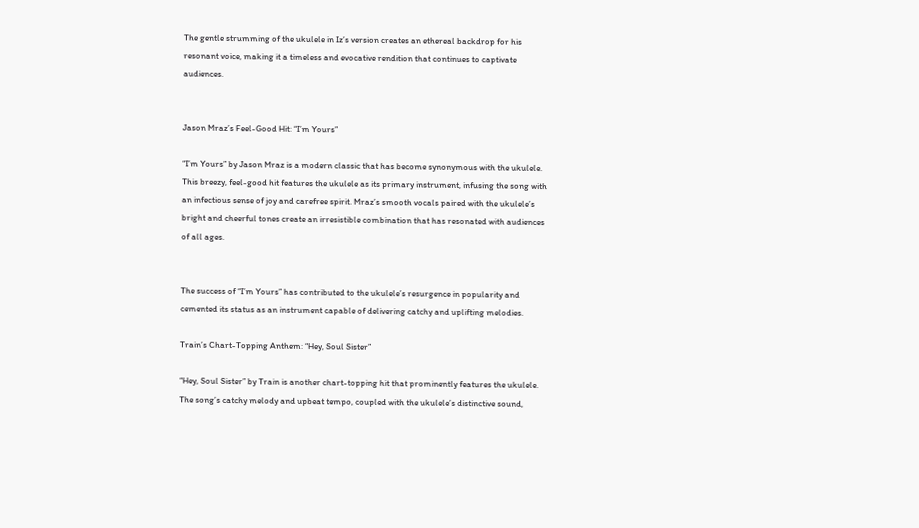The gentle strumming of the ukulele in Iz’s version creates an ethereal backdrop for his resonant voice, making it a timeless and evocative rendition that continues to captivate audiences.


Jason Mraz’s Feel-Good Hit: “I’m Yours”

“I’m Yours” by Jason Mraz is a modern classic that has become synonymous with the ukulele. This breezy, feel-good hit features the ukulele as its primary instrument, infusing the song with an infectious sense of joy and carefree spirit. Mraz’s smooth vocals paired with the ukulele’s bright and cheerful tones create an irresistible combination that has resonated with audiences of all ages.


The success of “I’m Yours” has contributed to the ukulele’s resurgence in popularity and cemented its status as an instrument capable of delivering catchy and uplifting melodies.

Train’s Chart-Topping Anthem: “Hey, Soul Sister”

“Hey, Soul Sister” by Train is another chart-topping hit that prominently features the ukulele. The song’s catchy melody and upbeat tempo, coupled with the ukulele’s distinctive sound,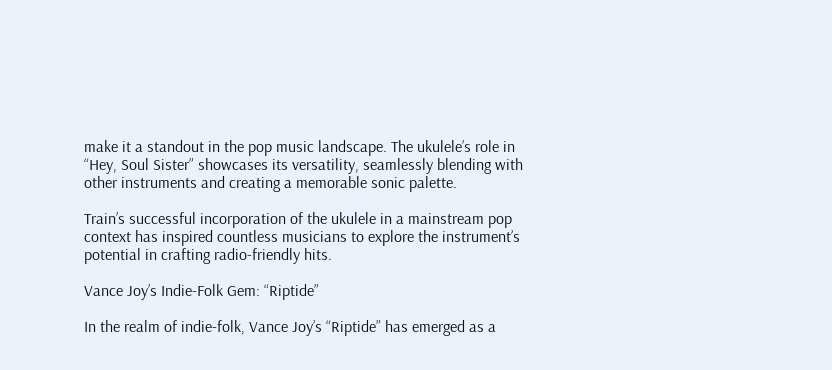make it a standout in the pop music landscape. The ukulele’s role in “Hey, Soul Sister” showcases its versatility, seamlessly blending with other instruments and creating a memorable sonic palette.

Train’s successful incorporation of the ukulele in a mainstream pop context has inspired countless musicians to explore the instrument’s potential in crafting radio-friendly hits.

Vance Joy’s Indie-Folk Gem: “Riptide”

In the realm of indie-folk, Vance Joy’s “Riptide” has emerged as a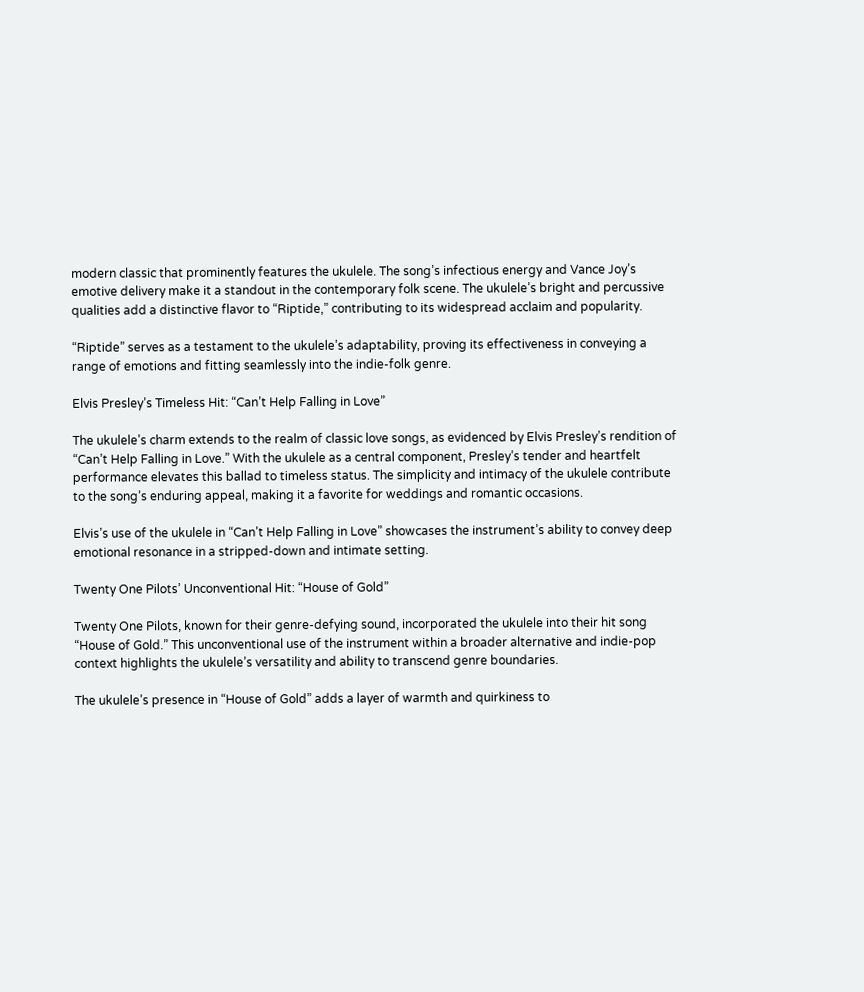modern classic that prominently features the ukulele. The song’s infectious energy and Vance Joy’s emotive delivery make it a standout in the contemporary folk scene. The ukulele’s bright and percussive qualities add a distinctive flavor to “Riptide,” contributing to its widespread acclaim and popularity.

“Riptide” serves as a testament to the ukulele’s adaptability, proving its effectiveness in conveying a range of emotions and fitting seamlessly into the indie-folk genre.

Elvis Presley’s Timeless Hit: “Can’t Help Falling in Love”

The ukulele’s charm extends to the realm of classic love songs, as evidenced by Elvis Presley’s rendition of “Can’t Help Falling in Love.” With the ukulele as a central component, Presley’s tender and heartfelt performance elevates this ballad to timeless status. The simplicity and intimacy of the ukulele contribute to the song’s enduring appeal, making it a favorite for weddings and romantic occasions.

Elvis’s use of the ukulele in “Can’t Help Falling in Love” showcases the instrument’s ability to convey deep emotional resonance in a stripped-down and intimate setting.

Twenty One Pilots’ Unconventional Hit: “House of Gold”

Twenty One Pilots, known for their genre-defying sound, incorporated the ukulele into their hit song “House of Gold.” This unconventional use of the instrument within a broader alternative and indie-pop context highlights the ukulele’s versatility and ability to transcend genre boundaries.

The ukulele’s presence in “House of Gold” adds a layer of warmth and quirkiness to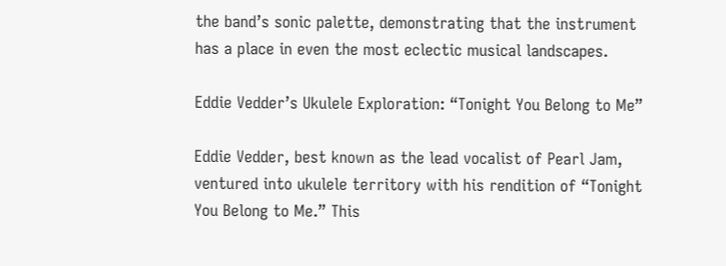the band’s sonic palette, demonstrating that the instrument has a place in even the most eclectic musical landscapes.

Eddie Vedder’s Ukulele Exploration: “Tonight You Belong to Me”

Eddie Vedder, best known as the lead vocalist of Pearl Jam, ventured into ukulele territory with his rendition of “Tonight You Belong to Me.” This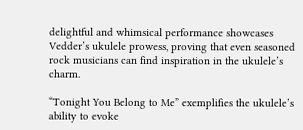delightful and whimsical performance showcases Vedder’s ukulele prowess, proving that even seasoned rock musicians can find inspiration in the ukulele’s charm.

“Tonight You Belong to Me” exemplifies the ukulele’s ability to evoke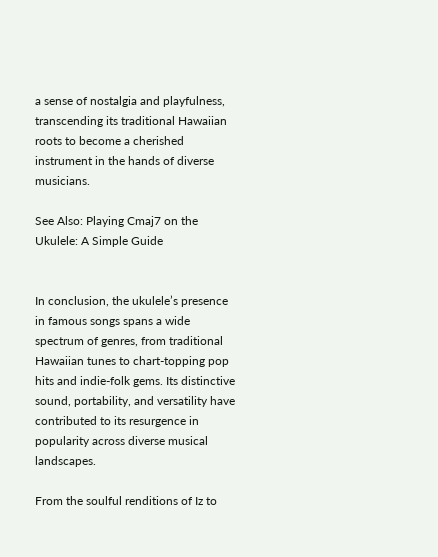a sense of nostalgia and playfulness, transcending its traditional Hawaiian roots to become a cherished instrument in the hands of diverse musicians.

See Also: Playing Cmaj7 on the Ukulele: A Simple Guide


In conclusion, the ukulele’s presence in famous songs spans a wide spectrum of genres, from traditional Hawaiian tunes to chart-topping pop hits and indie-folk gems. Its distinctive sound, portability, and versatility have contributed to its resurgence in popularity across diverse musical landscapes.

From the soulful renditions of Iz to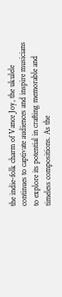the indie-folk charm of Vance Joy, the ukulele continues to captivate audiences and inspire musicians to explore its potential in crafting memorable and timeless compositions. As the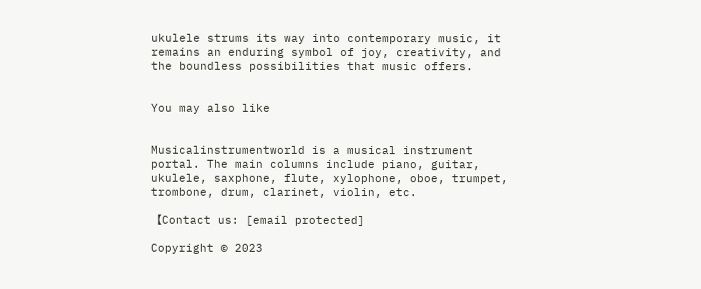ukulele strums its way into contemporary music, it remains an enduring symbol of joy, creativity, and the boundless possibilities that music offers.


You may also like


Musicalinstrumentworld is a musical instrument portal. The main columns include piano, guitar, ukulele, saxphone, flute, xylophone, oboe, trumpet, trombone, drum, clarinet, violin, etc.

【Contact us: [email protected]

Copyright © 2023